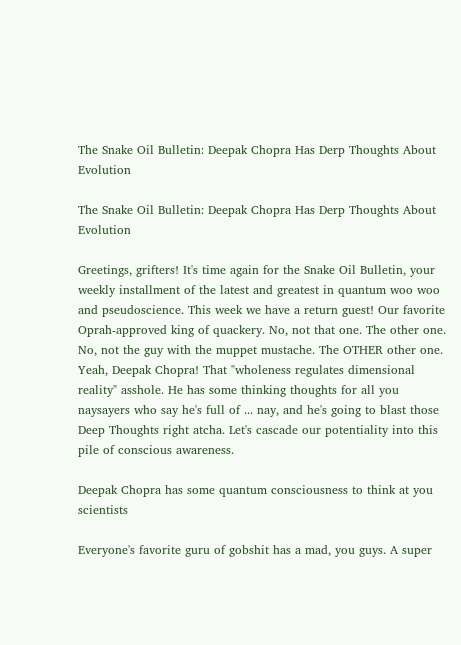The Snake Oil Bulletin: Deepak Chopra Has Derp Thoughts About Evolution

The Snake Oil Bulletin: Deepak Chopra Has Derp Thoughts About Evolution

Greetings, grifters! It's time again for the Snake Oil Bulletin, your weekly installment of the latest and greatest in quantum woo woo and pseudoscience. This week we have a return guest! Our favorite Oprah-approved king of quackery. No, not that one. The other one. No, not the guy with the muppet mustache. The OTHER other one. Yeah, Deepak Chopra! That "wholeness regulates dimensional reality" asshole. He has some thinking thoughts for all you naysayers who say he's full of ... nay, and he's going to blast those Deep Thoughts right atcha. Let's cascade our potentiality into this pile of conscious awareness.

Deepak Chopra has some quantum consciousness to think at you scientists

Everyone's favorite guru of gobshit has a mad, you guys. A super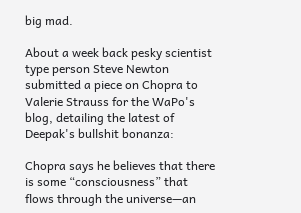big mad.

About a week back pesky scientist type person Steve Newton submitted a piece on Chopra to Valerie Strauss for the WaPo's blog, detailing the latest of Deepak's bullshit bonanza:

Chopra says he believes that there is some “consciousness” that flows through the universe—an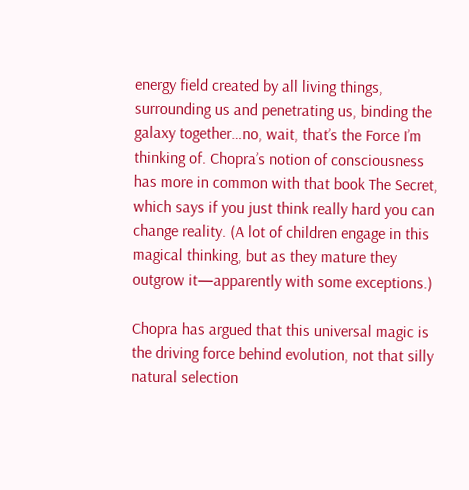energy field created by all living things, surrounding us and penetrating us, binding the galaxy together…no, wait, that’s the Force I’m thinking of. Chopra’s notion of consciousness has more in common with that book The Secret, which says if you just think really hard you can change reality. (A lot of children engage in this magical thinking, but as they mature they outgrow it—apparently with some exceptions.)

Chopra has argued that this universal magic is the driving force behind evolution, not that silly natural selection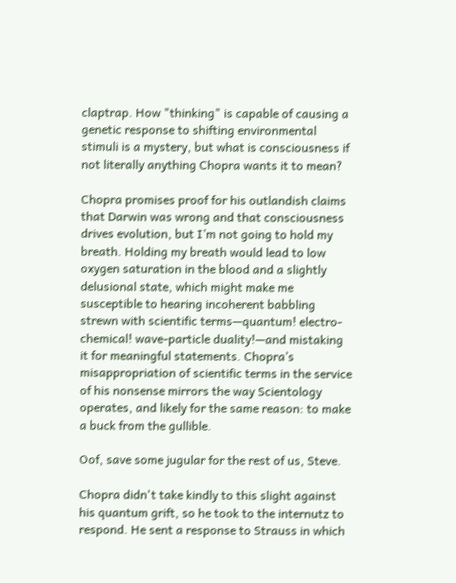claptrap. How "thinking" is capable of causing a genetic response to shifting environmental stimuli is a mystery, but what is consciousness if not literally anything Chopra wants it to mean?

Chopra promises proof for his outlandish claims that Darwin was wrong and that consciousness drives evolution, but I’m not going to hold my breath. Holding my breath would lead to low oxygen saturation in the blood and a slightly delusional state, which might make me susceptible to hearing incoherent babbling strewn with scientific terms—quantum! electro-chemical! wave-particle duality!—and mistaking it for meaningful statements. Chopra’s misappropriation of scientific terms in the service of his nonsense mirrors the way Scientology operates, and likely for the same reason: to make a buck from the gullible.

Oof, save some jugular for the rest of us, Steve.

Chopra didn't take kindly to this slight against his quantum grift, so he took to the internutz to respond. He sent a response to Strauss in which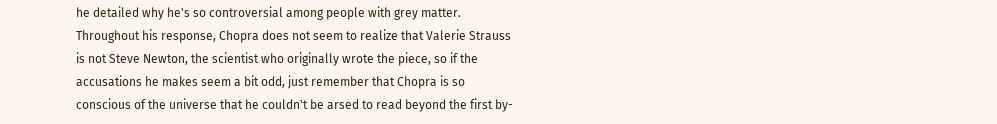he detailed why he's so controversial among people with grey matter. Throughout his response, Chopra does not seem to realize that Valerie Strauss is not Steve Newton, the scientist who originally wrote the piece, so if the accusations he makes seem a bit odd, just remember that Chopra is so conscious of the universe that he couldn't be arsed to read beyond the first by-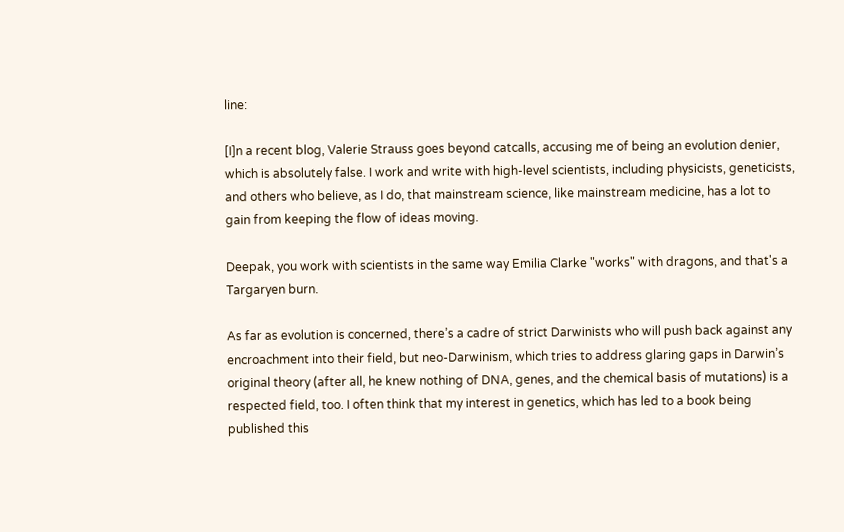line:

[I]n a recent blog, Valerie Strauss goes beyond catcalls, accusing me of being an evolution denier, which is absolutely false. I work and write with high-level scientists, including physicists, geneticists, and others who believe, as I do, that mainstream science, like mainstream medicine, has a lot to gain from keeping the flow of ideas moving.

Deepak, you work with scientists in the same way Emilia Clarke "works" with dragons, and that's a Targaryen burn.

As far as evolution is concerned, there’s a cadre of strict Darwinists who will push back against any encroachment into their field, but neo-Darwinism, which tries to address glaring gaps in Darwin’s original theory (after all, he knew nothing of DNA, genes, and the chemical basis of mutations) is a respected field, too. I often think that my interest in genetics, which has led to a book being published this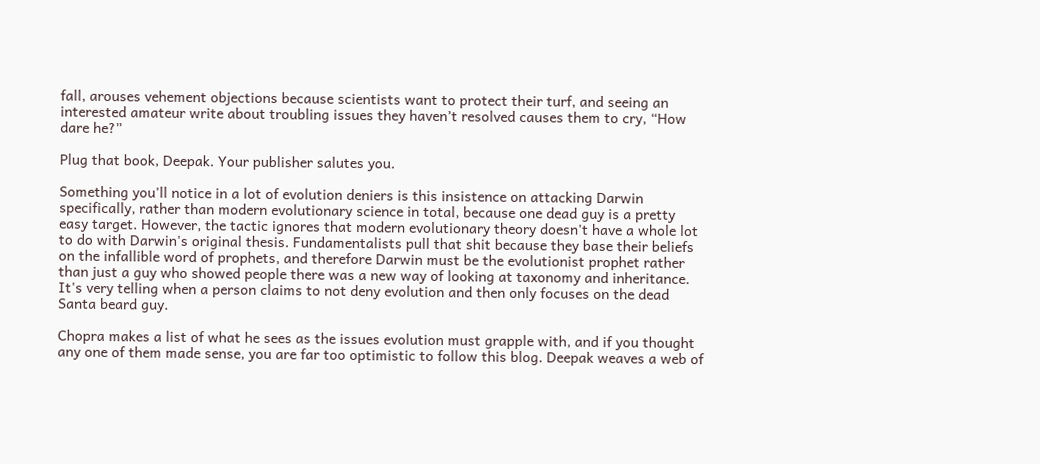fall, arouses vehement objections because scientists want to protect their turf, and seeing an interested amateur write about troubling issues they haven’t resolved causes them to cry, “How dare he?”

Plug that book, Deepak. Your publisher salutes you.

Something you'll notice in a lot of evolution deniers is this insistence on attacking Darwin specifically, rather than modern evolutionary science in total, because one dead guy is a pretty easy target. However, the tactic ignores that modern evolutionary theory doesn't have a whole lot to do with Darwin's original thesis. Fundamentalists pull that shit because they base their beliefs on the infallible word of prophets, and therefore Darwin must be the evolutionist prophet rather than just a guy who showed people there was a new way of looking at taxonomy and inheritance. It's very telling when a person claims to not deny evolution and then only focuses on the dead Santa beard guy.

Chopra makes a list of what he sees as the issues evolution must grapple with, and if you thought any one of them made sense, you are far too optimistic to follow this blog. Deepak weaves a web of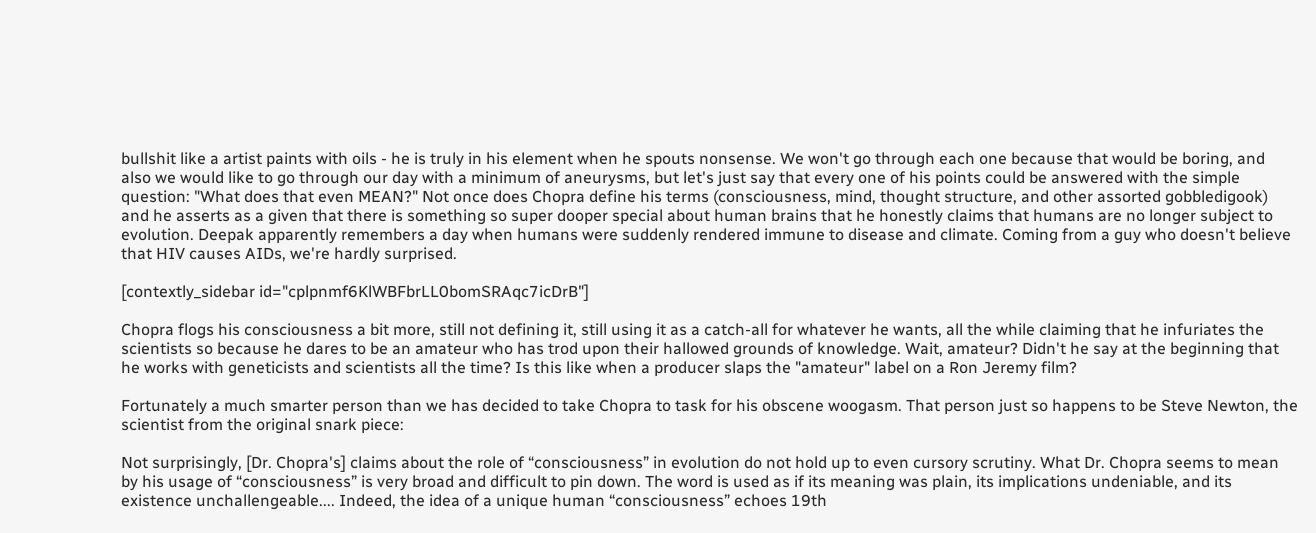bullshit like a artist paints with oils - he is truly in his element when he spouts nonsense. We won't go through each one because that would be boring, and also we would like to go through our day with a minimum of aneurysms, but let's just say that every one of his points could be answered with the simple question: "What does that even MEAN?" Not once does Chopra define his terms (consciousness, mind, thought structure, and other assorted gobbledigook) and he asserts as a given that there is something so super dooper special about human brains that he honestly claims that humans are no longer subject to evolution. Deepak apparently remembers a day when humans were suddenly rendered immune to disease and climate. Coming from a guy who doesn't believe that HIV causes AIDs, we're hardly surprised.

[contextly_sidebar id="cplpnmf6KlWBFbrLL0bomSRAqc7icDrB"]

Chopra flogs his consciousness a bit more, still not defining it, still using it as a catch-all for whatever he wants, all the while claiming that he infuriates the scientists so because he dares to be an amateur who has trod upon their hallowed grounds of knowledge. Wait, amateur? Didn't he say at the beginning that he works with geneticists and scientists all the time? Is this like when a producer slaps the "amateur" label on a Ron Jeremy film?

Fortunately a much smarter person than we has decided to take Chopra to task for his obscene woogasm. That person just so happens to be Steve Newton, the scientist from the original snark piece:

Not surprisingly, [Dr. Chopra's] claims about the role of “consciousness” in evolution do not hold up to even cursory scrutiny. What Dr. Chopra seems to mean by his usage of “consciousness” is very broad and difficult to pin down. The word is used as if its meaning was plain, its implications undeniable, and its existence unchallengeable.... Indeed, the idea of a unique human “consciousness” echoes 19th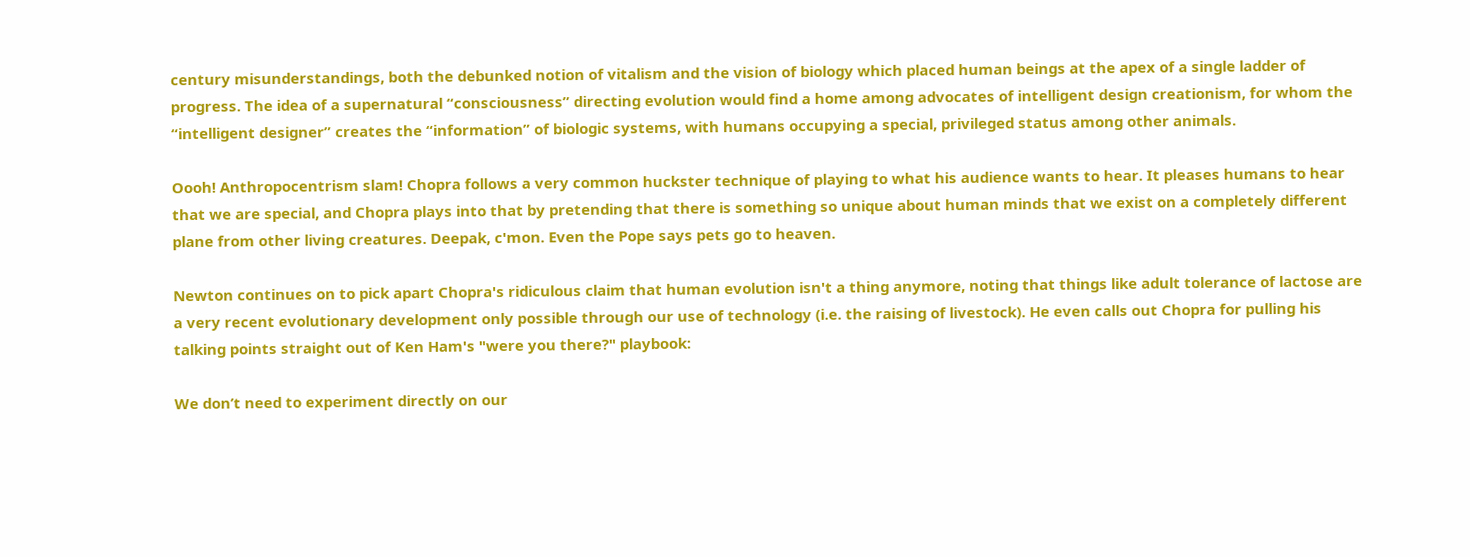century misunderstandings, both the debunked notion of vitalism and the vision of biology which placed human beings at the apex of a single ladder of progress. The idea of a supernatural “consciousness” directing evolution would find a home among advocates of intelligent design creationism, for whom the “intelligent designer” creates the “information” of biologic systems, with humans occupying a special, privileged status among other animals.

Oooh! Anthropocentrism slam! Chopra follows a very common huckster technique of playing to what his audience wants to hear. It pleases humans to hear that we are special, and Chopra plays into that by pretending that there is something so unique about human minds that we exist on a completely different plane from other living creatures. Deepak, c'mon. Even the Pope says pets go to heaven.

Newton continues on to pick apart Chopra's ridiculous claim that human evolution isn't a thing anymore, noting that things like adult tolerance of lactose are a very recent evolutionary development only possible through our use of technology (i.e. the raising of livestock). He even calls out Chopra for pulling his talking points straight out of Ken Ham's "were you there?" playbook:

We don’t need to experiment directly on our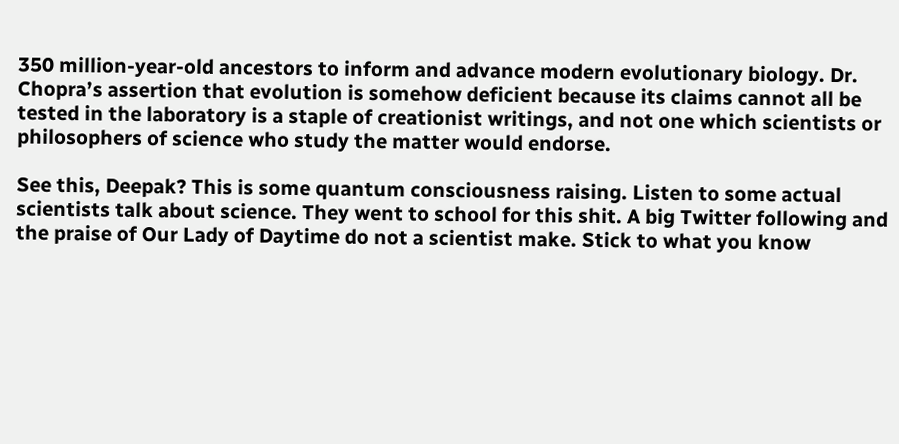350 million-year-old ancestors to inform and advance modern evolutionary biology. Dr. Chopra’s assertion that evolution is somehow deficient because its claims cannot all be tested in the laboratory is a staple of creationist writings, and not one which scientists or philosophers of science who study the matter would endorse.

See this, Deepak? This is some quantum consciousness raising. Listen to some actual scientists talk about science. They went to school for this shit. A big Twitter following and the praise of Our Lady of Daytime do not a scientist make. Stick to what you know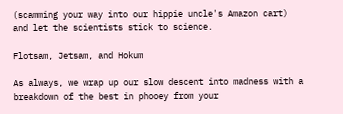(scamming your way into our hippie uncle's Amazon cart) and let the scientists stick to science.

Flotsam, Jetsam, and Hokum

As always, we wrap up our slow descent into madness with a breakdown of the best in phooey from your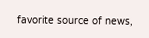favorite source of news,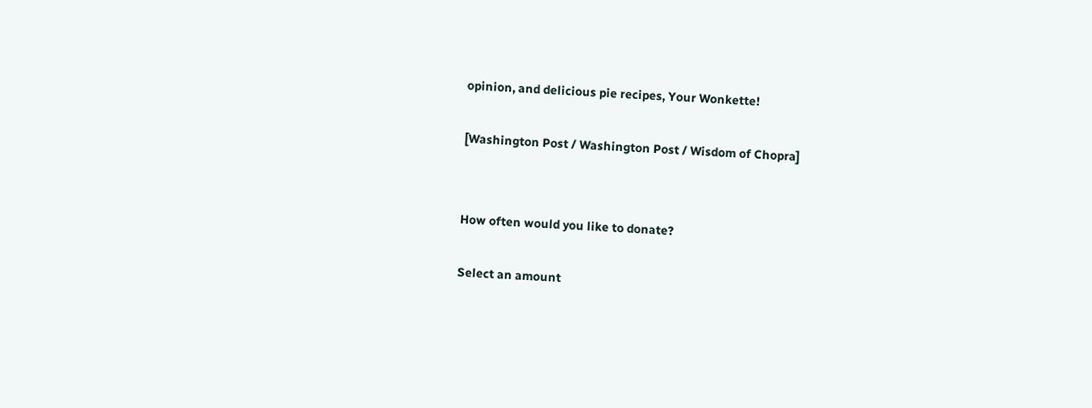opinion, and delicious pie recipes, Your Wonkette!

[Washington Post / Washington Post / Wisdom of Chopra]


How often would you like to donate?

Select an amount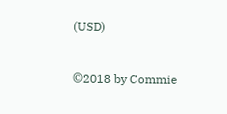(USD)


©2018 by Commie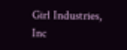Girl Industries, Inc